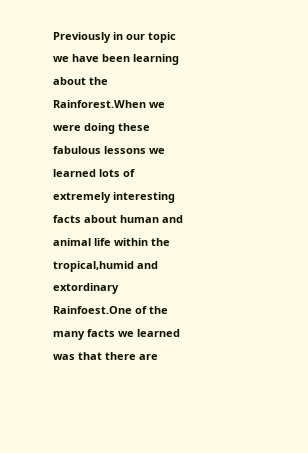Previously in our topic we have been learning about the Rainforest.When we were doing these fabulous lessons we learned lots of extremely interesting facts about human and animal life within the tropical,humid and extordinary Rainfoest.One of the many facts we learned was that there are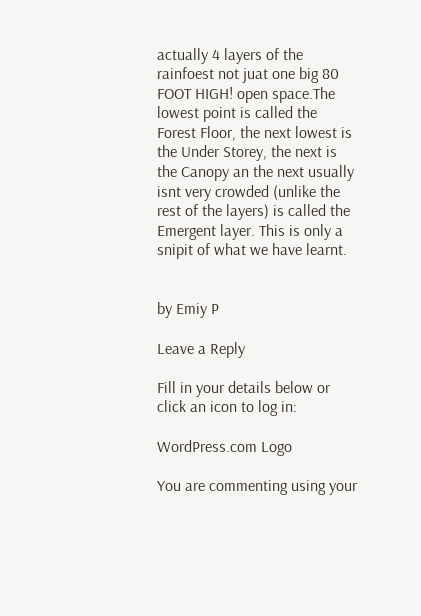actually 4 layers of the rainfoest not juat one big 80 FOOT HIGH! open space.The lowest point is called the Forest Floor, the next lowest is the Under Storey, the next is the Canopy an the next usually isnt very crowded (unlike the rest of the layers) is called the Emergent layer. This is only a snipit of what we have learnt.


by Emiy P

Leave a Reply

Fill in your details below or click an icon to log in:

WordPress.com Logo

You are commenting using your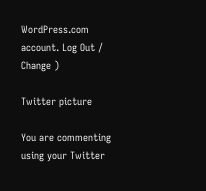WordPress.com account. Log Out / Change )

Twitter picture

You are commenting using your Twitter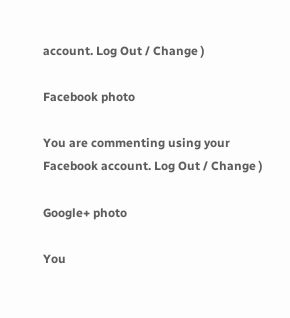account. Log Out / Change )

Facebook photo

You are commenting using your Facebook account. Log Out / Change )

Google+ photo

You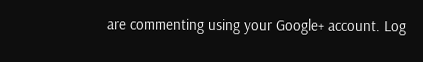are commenting using your Google+ account. Log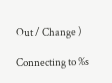Out / Change )

Connecting to %s